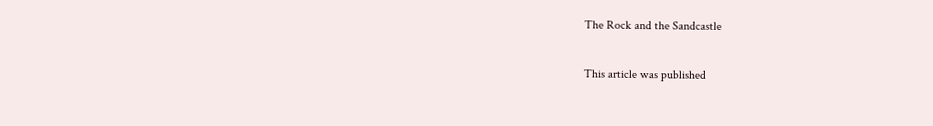The Rock and the Sandcastle

This article was published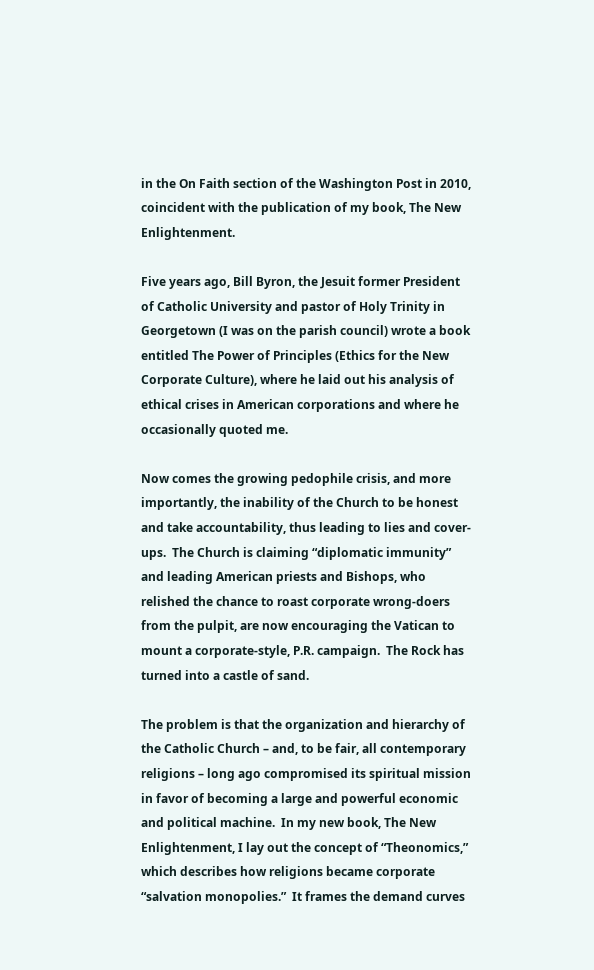in the On Faith section of the Washington Post in 2010, coincident with the publication of my book, The New Enlightenment.

Five years ago, Bill Byron, the Jesuit former President of Catholic University and pastor of Holy Trinity in Georgetown (I was on the parish council) wrote a book entitled The Power of Principles (Ethics for the New Corporate Culture), where he laid out his analysis of ethical crises in American corporations and where he occasionally quoted me.

Now comes the growing pedophile crisis, and more importantly, the inability of the Church to be honest and take accountability, thus leading to lies and cover-ups.  The Church is claiming “diplomatic immunity” and leading American priests and Bishops, who relished the chance to roast corporate wrong-doers from the pulpit, are now encouraging the Vatican to mount a corporate-style, P.R. campaign.  The Rock has turned into a castle of sand.

The problem is that the organization and hierarchy of the Catholic Church – and, to be fair, all contemporary religions – long ago compromised its spiritual mission in favor of becoming a large and powerful economic and political machine.  In my new book, The New Enlightenment, I lay out the concept of “Theonomics,” which describes how religions became corporate “salvation monopolies.”  It frames the demand curves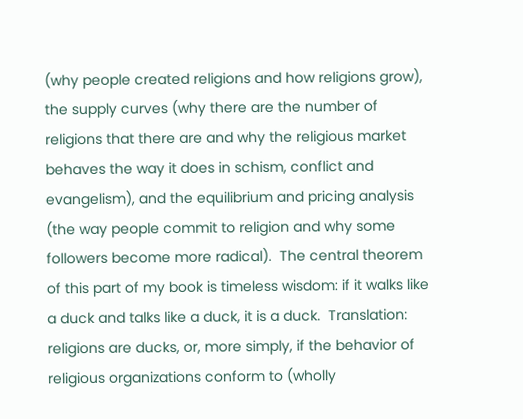(why people created religions and how religions grow), the supply curves (why there are the number of religions that there are and why the religious market behaves the way it does in schism, conflict and evangelism), and the equilibrium and pricing analysis (the way people commit to religion and why some followers become more radical).  The central theorem of this part of my book is timeless wisdom: if it walks like a duck and talks like a duck, it is a duck.  Translation: religions are ducks, or, more simply, if the behavior of religious organizations conform to (wholly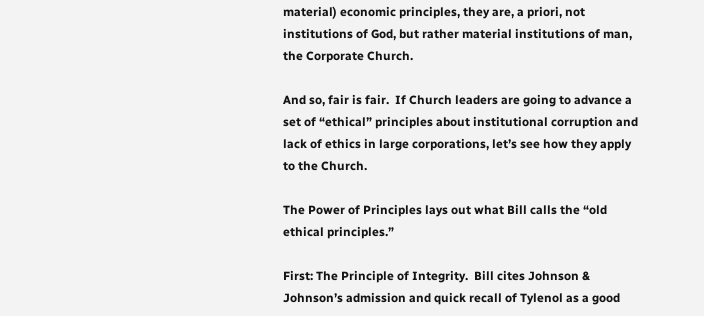material) economic principles, they are, a priori, not institutions of God, but rather material institutions of man, the Corporate Church.

And so, fair is fair.  If Church leaders are going to advance a set of “ethical” principles about institutional corruption and lack of ethics in large corporations, let’s see how they apply to the Church.

The Power of Principles lays out what Bill calls the “old ethical principles.”

First: The Principle of Integrity.  Bill cites Johnson & Johnson’s admission and quick recall of Tylenol as a good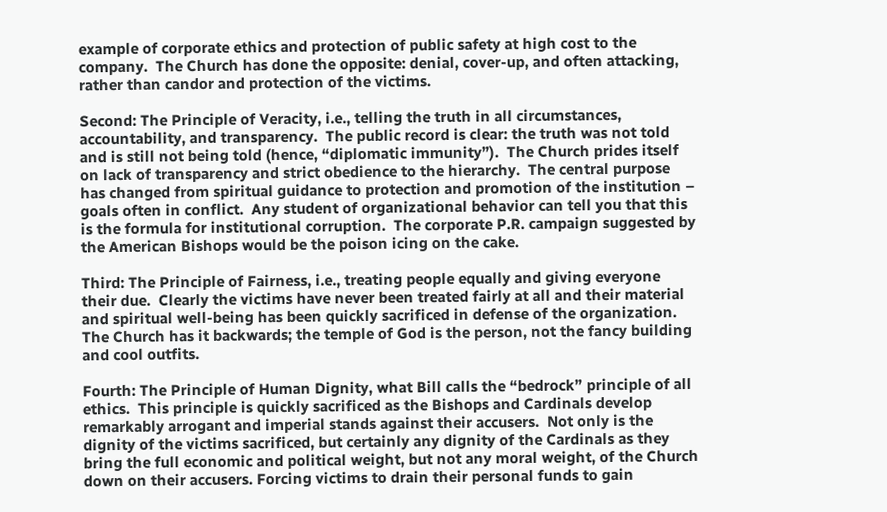example of corporate ethics and protection of public safety at high cost to the company.  The Church has done the opposite: denial, cover-up, and often attacking, rather than candor and protection of the victims.

Second: The Principle of Veracity, i.e., telling the truth in all circumstances, accountability, and transparency.  The public record is clear: the truth was not told and is still not being told (hence, “diplomatic immunity”).  The Church prides itself on lack of transparency and strict obedience to the hierarchy.  The central purpose has changed from spiritual guidance to protection and promotion of the institution – goals often in conflict.  Any student of organizational behavior can tell you that this is the formula for institutional corruption.  The corporate P.R. campaign suggested by the American Bishops would be the poison icing on the cake.

Third: The Principle of Fairness, i.e., treating people equally and giving everyone their due.  Clearly the victims have never been treated fairly at all and their material and spiritual well-being has been quickly sacrificed in defense of the organization.  The Church has it backwards; the temple of God is the person, not the fancy building and cool outfits.

Fourth: The Principle of Human Dignity, what Bill calls the “bedrock” principle of all ethics.  This principle is quickly sacrificed as the Bishops and Cardinals develop remarkably arrogant and imperial stands against their accusers.  Not only is the dignity of the victims sacrificed, but certainly any dignity of the Cardinals as they bring the full economic and political weight, but not any moral weight, of the Church down on their accusers. Forcing victims to drain their personal funds to gain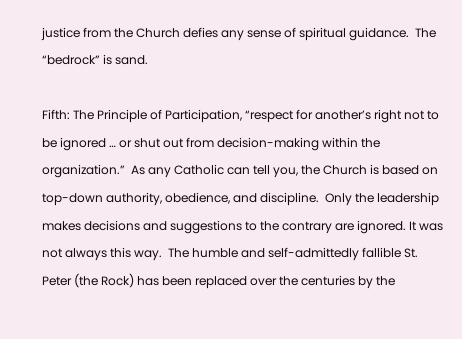justice from the Church defies any sense of spiritual guidance.  The “bedrock” is sand.

Fifth: The Principle of Participation, “respect for another’s right not to be ignored … or shut out from decision-making within the organization.”  As any Catholic can tell you, the Church is based on top-down authority, obedience, and discipline.  Only the leadership makes decisions and suggestions to the contrary are ignored. It was not always this way.  The humble and self-admittedly fallible St. Peter (the Rock) has been replaced over the centuries by the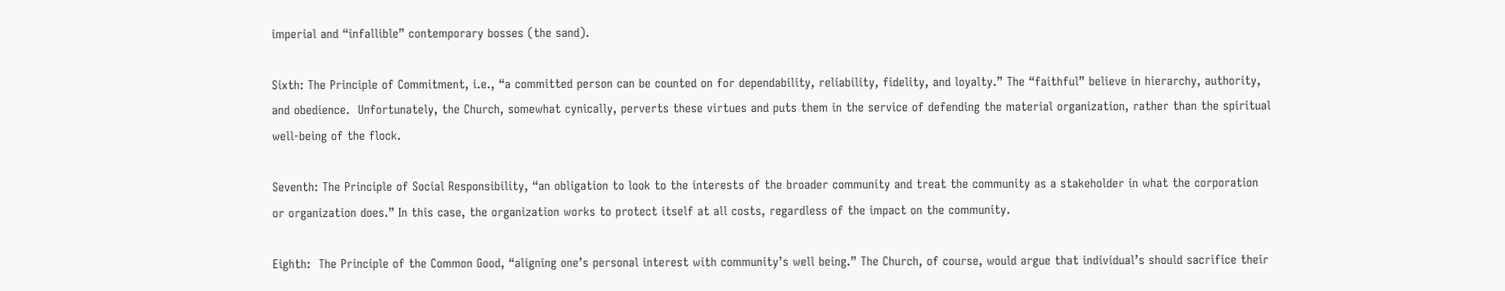imperial and “infallible” contemporary bosses (the sand).

Sixth: The Principle of Commitment, i.e., “a committed person can be counted on for dependability, reliability, fidelity, and loyalty.” The “faithful” believe in hierarchy, authority, and obedience.  Unfortunately, the Church, somewhat cynically, perverts these virtues and puts them in the service of defending the material organization, rather than the spiritual well-being of the flock.

Seventh: The Principle of Social Responsibility, “an obligation to look to the interests of the broader community and treat the community as a stakeholder in what the corporation or organization does.” In this case, the organization works to protect itself at all costs, regardless of the impact on the community.

Eighth:  The Principle of the Common Good, “aligning one’s personal interest with community’s well being.” The Church, of course, would argue that individual’s should sacrifice their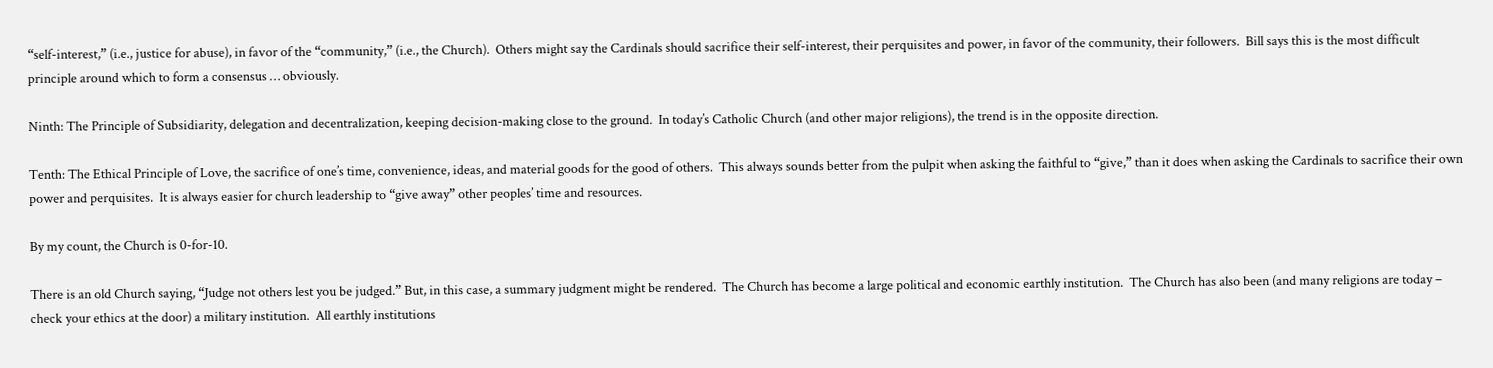“self-interest,” (i.e., justice for abuse), in favor of the “community,” (i.e., the Church).  Others might say the Cardinals should sacrifice their self-interest, their perquisites and power, in favor of the community, their followers.  Bill says this is the most difficult principle around which to form a consensus … obviously.

Ninth: The Principle of Subsidiarity, delegation and decentralization, keeping decision-making close to the ground.  In today’s Catholic Church (and other major religions), the trend is in the opposite direction.

Tenth: The Ethical Principle of Love, the sacrifice of one’s time, convenience, ideas, and material goods for the good of others.  This always sounds better from the pulpit when asking the faithful to “give,” than it does when asking the Cardinals to sacrifice their own power and perquisites.  It is always easier for church leadership to “give away” other peoples’ time and resources.

By my count, the Church is 0-for-10.

There is an old Church saying, “Judge not others lest you be judged.” But, in this case, a summary judgment might be rendered.  The Church has become a large political and economic earthly institution.  The Church has also been (and many religions are today – check your ethics at the door) a military institution.  All earthly institutions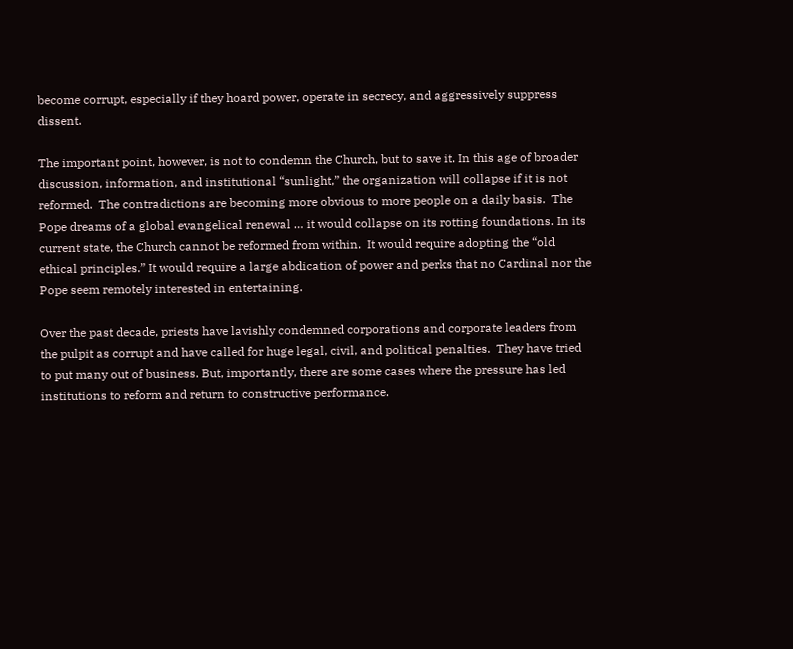become corrupt, especially if they hoard power, operate in secrecy, and aggressively suppress dissent.

The important point, however, is not to condemn the Church, but to save it. In this age of broader discussion, information, and institutional “sunlight,” the organization will collapse if it is not reformed.  The contradictions are becoming more obvious to more people on a daily basis.  The Pope dreams of a global evangelical renewal … it would collapse on its rotting foundations. In its current state, the Church cannot be reformed from within.  It would require adopting the “old ethical principles.” It would require a large abdication of power and perks that no Cardinal nor the Pope seem remotely interested in entertaining.

Over the past decade, priests have lavishly condemned corporations and corporate leaders from the pulpit as corrupt and have called for huge legal, civil, and political penalties.  They have tried to put many out of business. But, importantly, there are some cases where the pressure has led institutions to reform and return to constructive performance.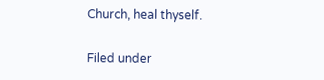Church, heal thyself.

Filed under